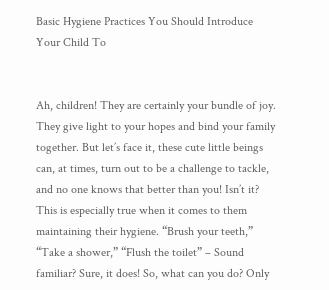Basic Hygiene Practices You Should Introduce Your Child To


Ah, children! They are certainly your bundle of joy. They give light to your hopes and bind your family together. But let’s face it, these cute little beings can, at times, turn out to be a challenge to tackle, and no one knows that better than you! Isn’t it? This is especially true when it comes to them maintaining their hygiene. “Brush your teeth,” “Take a shower,” “Flush the toilet” – Sound familiar? Sure, it does! So, what can you do? Only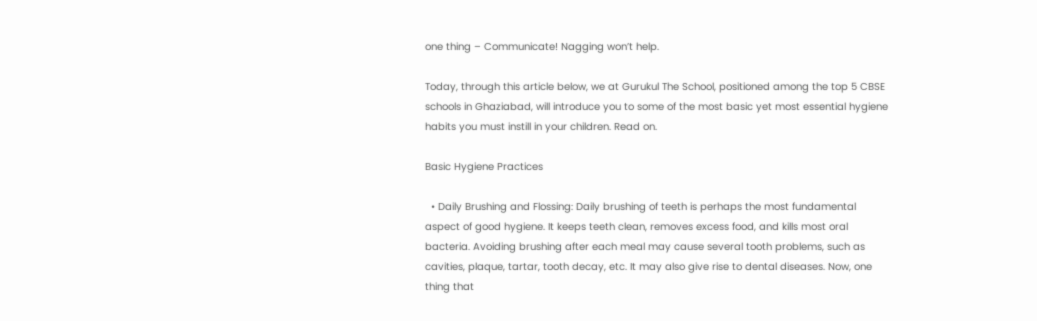one thing – Communicate! Nagging won’t help.

Today, through this article below, we at Gurukul The School, positioned among the top 5 CBSE schools in Ghaziabad, will introduce you to some of the most basic yet most essential hygiene habits you must instill in your children. Read on.

Basic Hygiene Practices

  • Daily Brushing and Flossing: Daily brushing of teeth is perhaps the most fundamental aspect of good hygiene. It keeps teeth clean, removes excess food, and kills most oral bacteria. Avoiding brushing after each meal may cause several tooth problems, such as cavities, plaque, tartar, tooth decay, etc. It may also give rise to dental diseases. Now, one thing that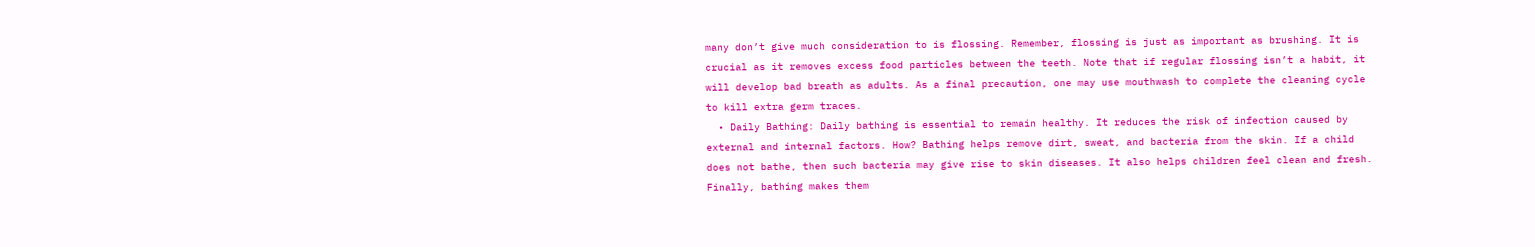many don’t give much consideration to is flossing. Remember, flossing is just as important as brushing. It is crucial as it removes excess food particles between the teeth. Note that if regular flossing isn’t a habit, it will develop bad breath as adults. As a final precaution, one may use mouthwash to complete the cleaning cycle to kill extra germ traces.
  • Daily Bathing: Daily bathing is essential to remain healthy. It reduces the risk of infection caused by external and internal factors. How? Bathing helps remove dirt, sweat, and bacteria from the skin. If a child does not bathe, then such bacteria may give rise to skin diseases. It also helps children feel clean and fresh. Finally, bathing makes them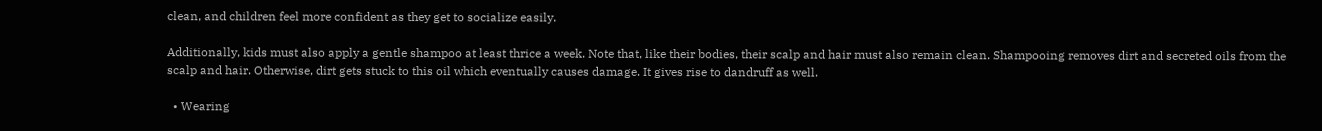clean, and children feel more confident as they get to socialize easily.

Additionally, kids must also apply a gentle shampoo at least thrice a week. Note that, like their bodies, their scalp and hair must also remain clean. Shampooing removes dirt and secreted oils from the scalp and hair. Otherwise, dirt gets stuck to this oil which eventually causes damage. It gives rise to dandruff as well.

  • Wearing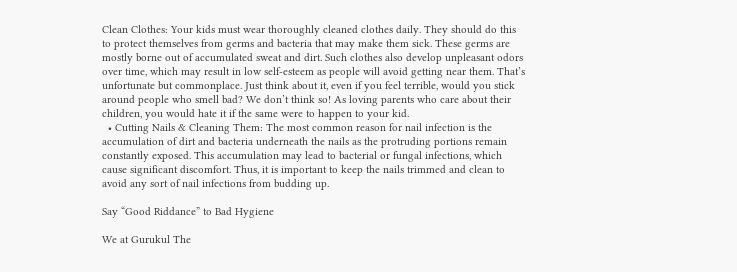Clean Clothes: Your kids must wear thoroughly cleaned clothes daily. They should do this to protect themselves from germs and bacteria that may make them sick. These germs are mostly borne out of accumulated sweat and dirt. Such clothes also develop unpleasant odors over time, which may result in low self-esteem as people will avoid getting near them. That’s unfortunate but commonplace. Just think about it, even if you feel terrible, would you stick around people who smell bad? We don’t think so! As loving parents who care about their children, you would hate it if the same were to happen to your kid.
  • Cutting Nails & Cleaning Them: The most common reason for nail infection is the accumulation of dirt and bacteria underneath the nails as the protruding portions remain constantly exposed. This accumulation may lead to bacterial or fungal infections, which cause significant discomfort. Thus, it is important to keep the nails trimmed and clean to avoid any sort of nail infections from budding up.

Say “Good Riddance” to Bad Hygiene

We at Gurukul The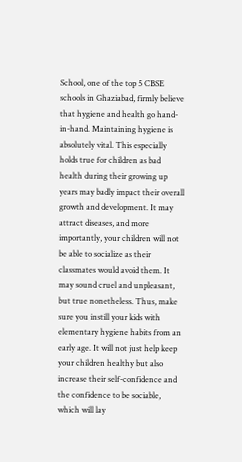School, one of the top 5 CBSE schools in Ghaziabad, firmly believe that hygiene and health go hand-in-hand. Maintaining hygiene is absolutely vital. This especially holds true for children as bad health during their growing up years may badly impact their overall growth and development. It may attract diseases, and more importantly, your children will not be able to socialize as their classmates would avoid them. It may sound cruel and unpleasant, but true nonetheless. Thus, make sure you instill your kids with elementary hygiene habits from an early age. It will not just help keep your children healthy but also increase their self-confidence and the confidence to be sociable, which will lay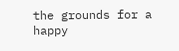the grounds for a happy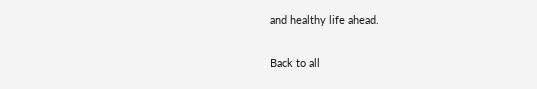and healthy life ahead.

Back to all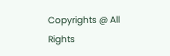Copyrights @ All Rights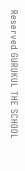Reserved GURUKUL THE SCHOOL